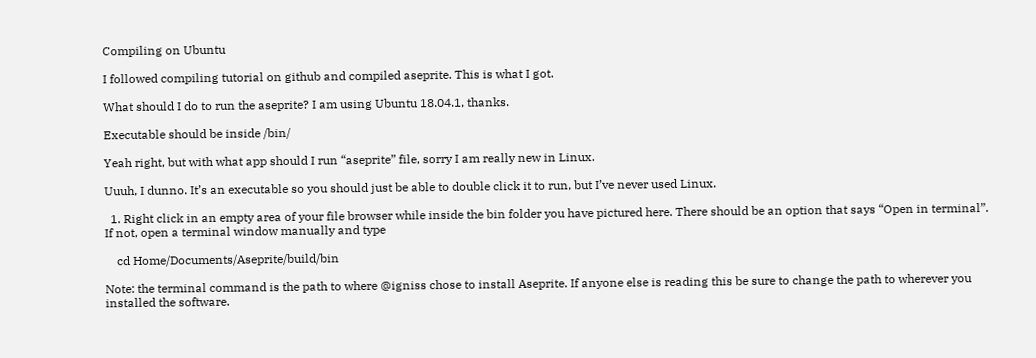Compiling on Ubuntu

I followed compiling tutorial on github and compiled aseprite. This is what I got.

What should I do to run the aseprite? I am using Ubuntu 18.04.1, thanks.

Executable should be inside /bin/

Yeah right, but with what app should I run “aseprite” file, sorry I am really new in Linux.

Uuuh, I dunno. It’s an executable so you should just be able to double click it to run, but I’ve never used Linux.

  1. Right click in an empty area of your file browser while inside the bin folder you have pictured here. There should be an option that says “Open in terminal”. If not, open a terminal window manually and type

    cd Home/Documents/Aseprite/build/bin

Note: the terminal command is the path to where @igniss chose to install Aseprite. If anyone else is reading this be sure to change the path to wherever you installed the software.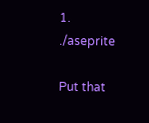1. ./aseprite

Put that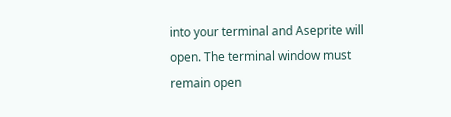into your terminal and Aseprite will open. The terminal window must remain open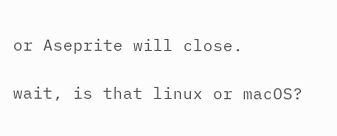or Aseprite will close.

wait, is that linux or macOS?